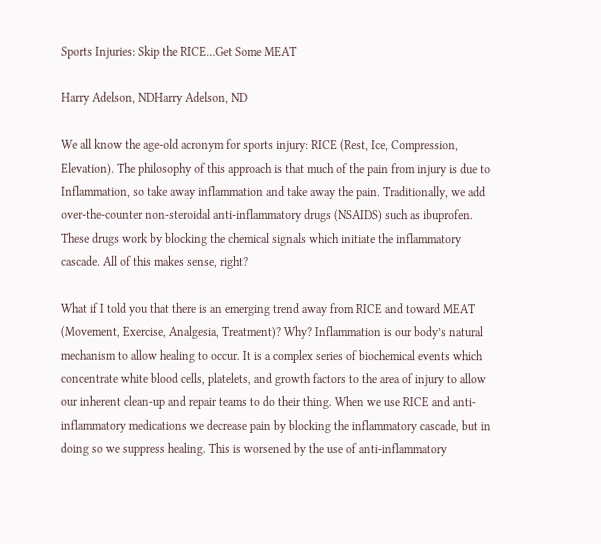Sports Injuries: Skip the RICE…Get Some MEAT

Harry Adelson, NDHarry Adelson, ND

We all know the age-old acronym for sports injury: RICE (Rest, Ice, Compression, Elevation). The philosophy of this approach is that much of the pain from injury is due to Inflammation, so take away inflammation and take away the pain. Traditionally, we add over-the-counter non-steroidal anti-inflammatory drugs (NSAIDS) such as ibuprofen. These drugs work by blocking the chemical signals which initiate the inflammatory cascade. All of this makes sense, right?

What if I told you that there is an emerging trend away from RICE and toward MEAT (Movement, Exercise, Analgesia, Treatment)? Why? Inflammation is our body’s natural mechanism to allow healing to occur. It is a complex series of biochemical events which concentrate white blood cells, platelets, and growth factors to the area of injury to allow our inherent clean-up and repair teams to do their thing. When we use RICE and anti-inflammatory medications we decrease pain by blocking the inflammatory cascade, but in doing so we suppress healing. This is worsened by the use of anti-inflammatory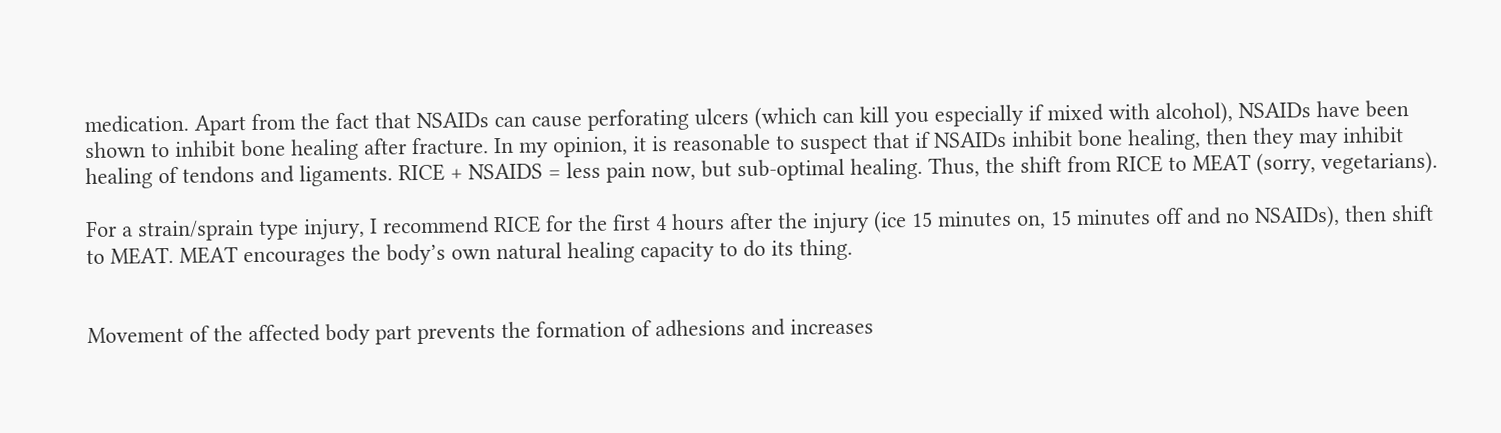medication. Apart from the fact that NSAIDs can cause perforating ulcers (which can kill you especially if mixed with alcohol), NSAIDs have been shown to inhibit bone healing after fracture. In my opinion, it is reasonable to suspect that if NSAIDs inhibit bone healing, then they may inhibit healing of tendons and ligaments. RICE + NSAIDS = less pain now, but sub-optimal healing. Thus, the shift from RICE to MEAT (sorry, vegetarians).

For a strain/sprain type injury, I recommend RICE for the first 4 hours after the injury (ice 15 minutes on, 15 minutes off and no NSAIDs), then shift to MEAT. MEAT encourages the body’s own natural healing capacity to do its thing.


Movement of the affected body part prevents the formation of adhesions and increases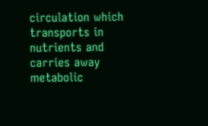circulation which transports in nutrients and carries away metabolic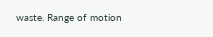waste. Range of motion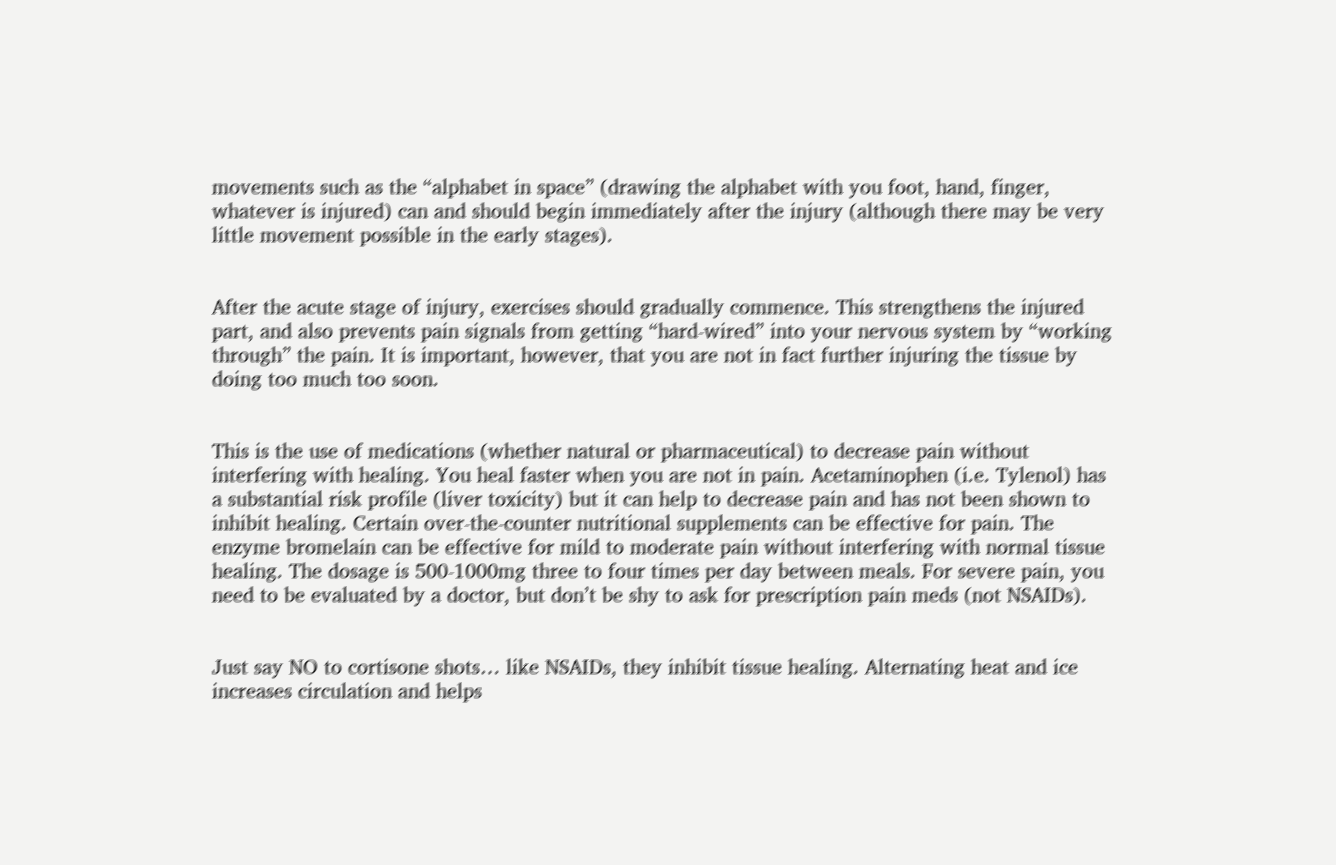movements such as the “alphabet in space” (drawing the alphabet with you foot, hand, finger, whatever is injured) can and should begin immediately after the injury (although there may be very little movement possible in the early stages).


After the acute stage of injury, exercises should gradually commence. This strengthens the injured part, and also prevents pain signals from getting “hard-wired” into your nervous system by “working through” the pain. It is important, however, that you are not in fact further injuring the tissue by doing too much too soon.


This is the use of medications (whether natural or pharmaceutical) to decrease pain without interfering with healing. You heal faster when you are not in pain. Acetaminophen (i.e. Tylenol) has a substantial risk profile (liver toxicity) but it can help to decrease pain and has not been shown to inhibit healing. Certain over-the-counter nutritional supplements can be effective for pain. The enzyme bromelain can be effective for mild to moderate pain without interfering with normal tissue healing. The dosage is 500-1000mg three to four times per day between meals. For severe pain, you need to be evaluated by a doctor, but don’t be shy to ask for prescription pain meds (not NSAIDs).


Just say NO to cortisone shots… like NSAIDs, they inhibit tissue healing. Alternating heat and ice increases circulation and helps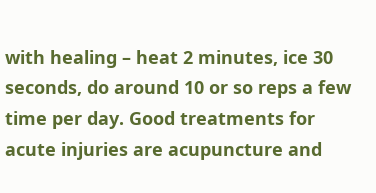with healing – heat 2 minutes, ice 30 seconds, do around 10 or so reps a few time per day. Good treatments for acute injuries are acupuncture and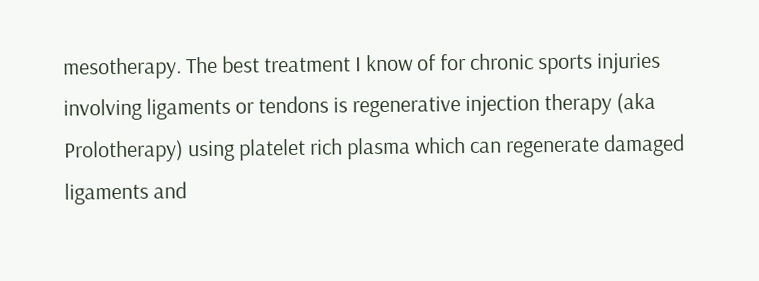mesotherapy. The best treatment I know of for chronic sports injuries involving ligaments or tendons is regenerative injection therapy (aka Prolotherapy) using platelet rich plasma which can regenerate damaged ligaments and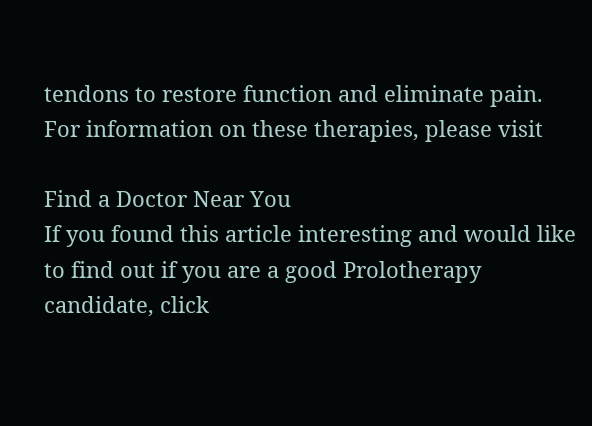tendons to restore function and eliminate pain. For information on these therapies, please visit

Find a Doctor Near You
If you found this article interesting and would like to find out if you are a good Prolotherapy candidate, click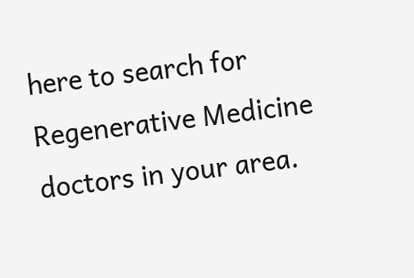here to search for Regenerative Medicine doctors in your area.